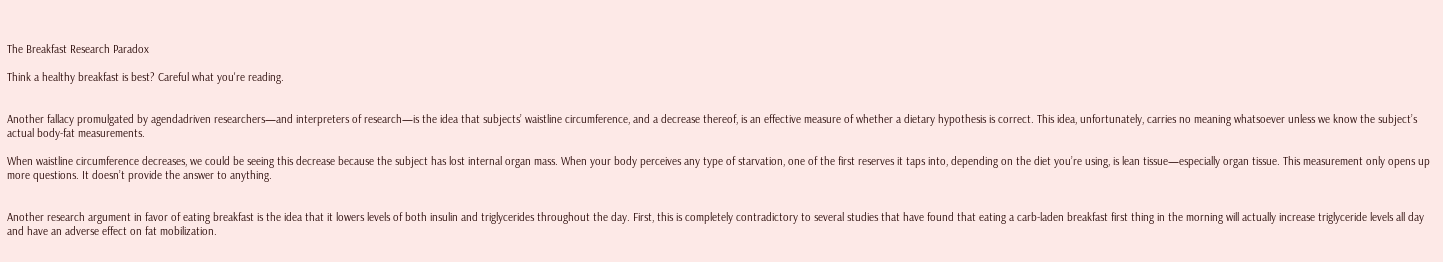The Breakfast Research Paradox

Think a healthy breakfast is best? Careful what you're reading.


Another fallacy promulgated by agendadriven researchers—and interpreters of research—is the idea that subjects’ waistline circumference, and a decrease thereof, is an effective measure of whether a dietary hypothesis is correct. This idea, unfortunately, carries no meaning whatsoever unless we know the subject’s actual body-fat measurements.

When waistline circumference decreases, we could be seeing this decrease because the subject has lost internal organ mass. When your body perceives any type of starvation, one of the first reserves it taps into, depending on the diet you’re using, is lean tissue—especially organ tissue. This measurement only opens up more questions. It doesn’t provide the answer to anything.


Another research argument in favor of eating breakfast is the idea that it lowers levels of both insulin and triglycerides throughout the day. First, this is completely contradictory to several studies that have found that eating a carb-laden breakfast first thing in the morning will actually increase triglyceride levels all day and have an adverse effect on fat mobilization.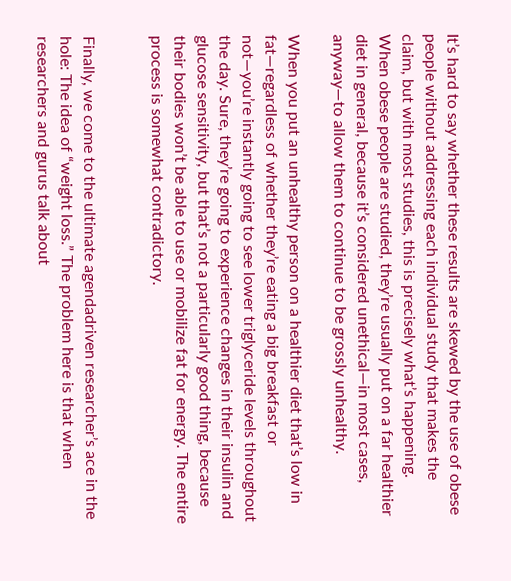It’s hard to say whether these results are skewed by the use of obese people without addressing each individual study that makes the claim, but with most studies, this is precisely what’s happening. When obese people are studied, they’re usually put on a far healthier diet in general, because it’s considered unethical—in most cases, anyway—to allow them to continue to be grossly unhealthy.

When you put an unhealthy person on a healthier diet that’s low in fat—regardless of whether they’re eating a big breakfast or not—you’re instantly going to see lower triglyceride levels throughout the day. Sure, they’re going to experience changes in their insulin and glucose sensitivity, but that’s not a particularly good thing, because their bodies won’t be able to use or mobilize fat for energy. The entire process is somewhat contradictory.


Finally, we come to the ultimate agendadriven researcher’s ace in the hole: The idea of “weight loss.” The problem here is that when researchers and gurus talk about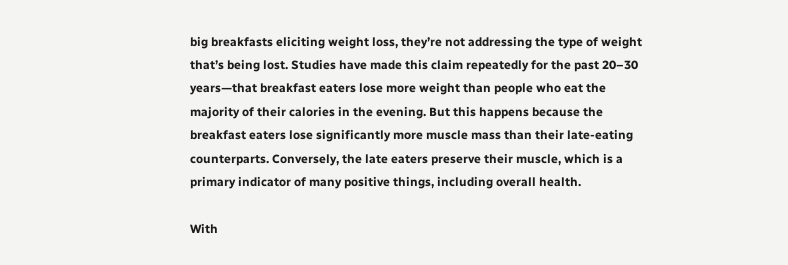big breakfasts eliciting weight loss, they’re not addressing the type of weight that’s being lost. Studies have made this claim repeatedly for the past 20–30 years—that breakfast eaters lose more weight than people who eat the majority of their calories in the evening. But this happens because the breakfast eaters lose significantly more muscle mass than their late-eating counterparts. Conversely, the late eaters preserve their muscle, which is a primary indicator of many positive things, including overall health.

With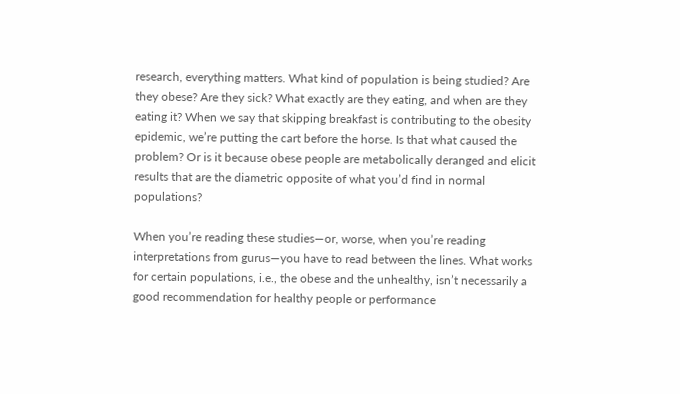research, everything matters. What kind of population is being studied? Are they obese? Are they sick? What exactly are they eating, and when are they eating it? When we say that skipping breakfast is contributing to the obesity epidemic, we’re putting the cart before the horse. Is that what caused the problem? Or is it because obese people are metabolically deranged and elicit results that are the diametric opposite of what you’d find in normal populations?

When you’re reading these studies—or, worse, when you’re reading interpretations from gurus—you have to read between the lines. What works for certain populations, i.e., the obese and the unhealthy, isn’t necessarily a good recommendation for healthy people or performance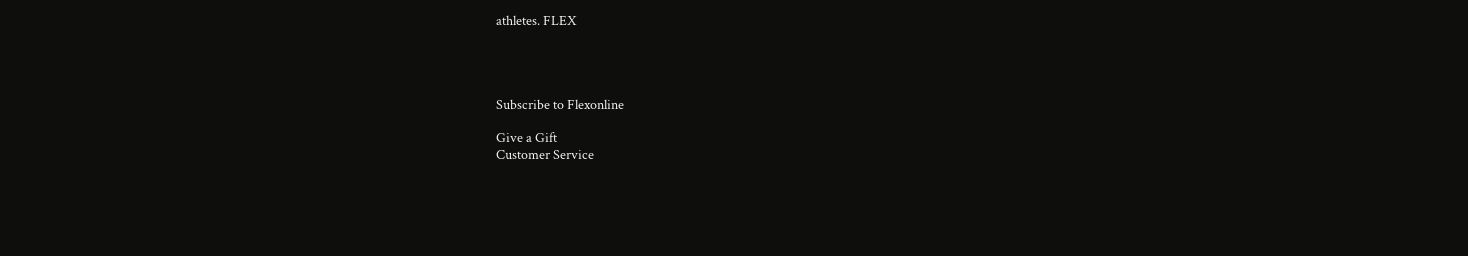athletes. FLEX




Subscribe to Flexonline

Give a Gift
Customer Service